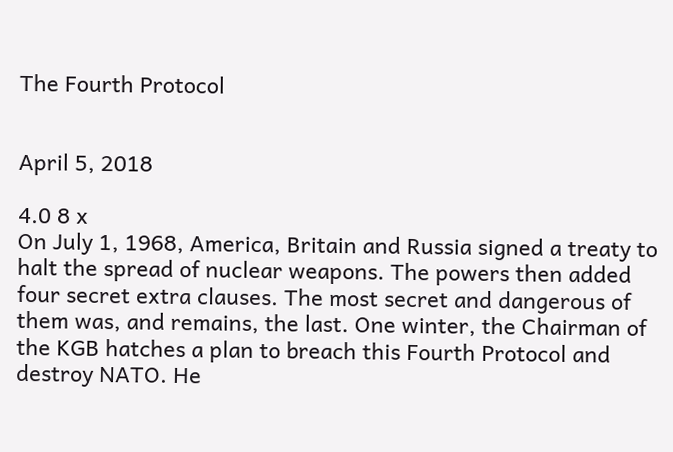The Fourth Protocol


April 5, 2018

4.0 8 x
On July 1, 1968, America, Britain and Russia signed a treaty to halt the spread of nuclear weapons. The powers then added four secret extra clauses. The most secret and dangerous of them was, and remains, the last. One winter, the Chairman of the KGB hatches a plan to breach this Fourth Protocol and destroy NATO. He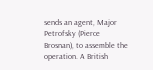sends an agent, Major Petrofsky (Pierce Brosnan), to assemble the operation. A British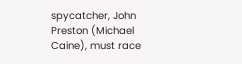spycatcher, John Preston (Michael Caine), must race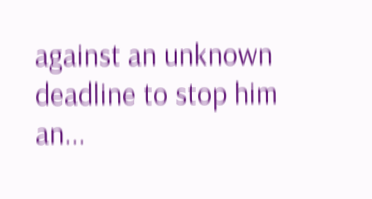against an unknown deadline to stop him an...